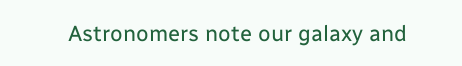Astronomers note our galaxy and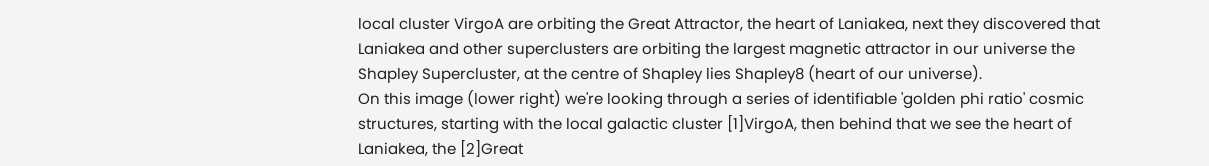local cluster VirgoA are orbiting the Great Attractor, the heart of Laniakea, next they discovered that Laniakea and other superclusters are orbiting the largest magnetic attractor in our universe the Shapley Supercluster, at the centre of Shapley lies Shapley8 (heart of our universe).
On this image (lower right) we're looking through a series of identifiable 'golden phi ratio' cosmic structures, starting with the local galactic cluster [1]VirgoA, then behind that we see the heart of Laniakea, the [2]Great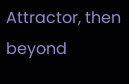Attractor, then beyond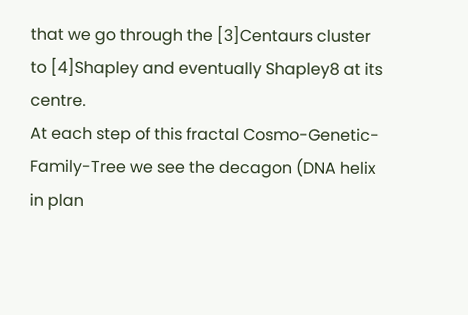that we go through the [3]Centaurs cluster to [4]Shapley and eventually Shapley8 at its centre.
At each step of this fractal Cosmo-Genetic-Family-Tree we see the decagon (DNA helix in plan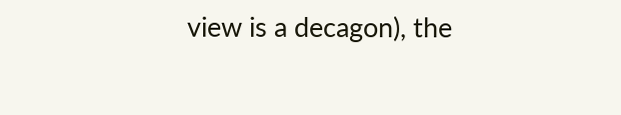view is a decagon), the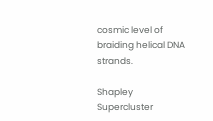cosmic level of braiding helical DNA strands.

Shapley Supercluster